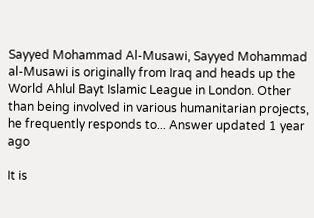Sayyed Mohammad Al-Musawi, Sayyed Mohammad al-Musawi is originally from Iraq and heads up the World Ahlul Bayt Islamic League in London. Other than being involved in various humanitarian projects, he frequently responds to... Answer updated 1 year ago

It is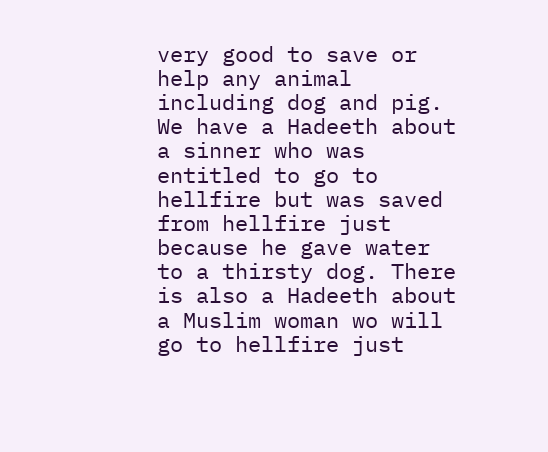very good to save or help any animal including dog and pig. We have a Hadeeth about a sinner who was entitled to go to hellfire but was saved from hellfire just because he gave water to a thirsty dog. There is also a Hadeeth about a Muslim woman wo will go to hellfire just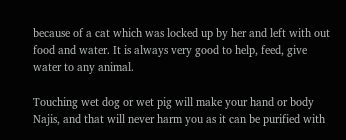because of a cat which was locked up by her and left with out food and water. It is always very good to help, feed, give water to any animal.

Touching wet dog or wet pig will make your hand or body Najis, and that will never harm you as it can be purified with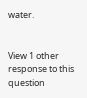water.


View 1 other response to this question